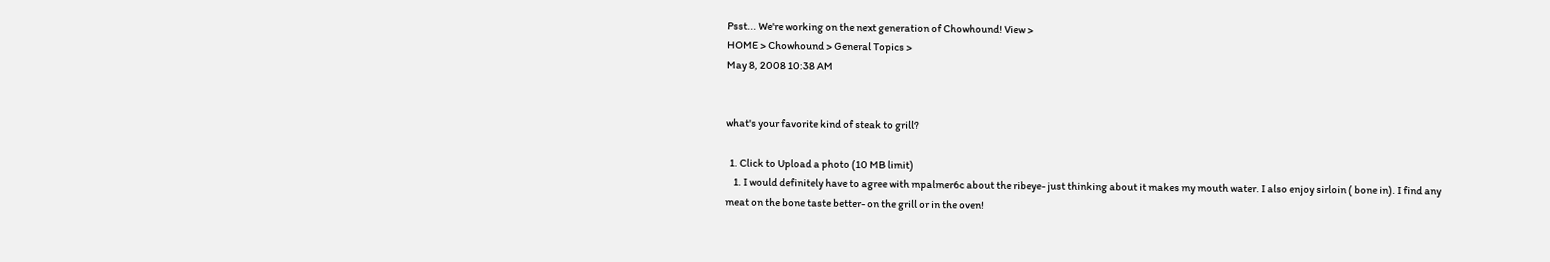Psst... We're working on the next generation of Chowhound! View >
HOME > Chowhound > General Topics >
May 8, 2008 10:38 AM


what's your favorite kind of steak to grill?

  1. Click to Upload a photo (10 MB limit)
    1. I would definitely have to agree with mpalmer6c about the ribeye- just thinking about it makes my mouth water. I also enjoy sirloin ( bone in). I find any meat on the bone taste better- on the grill or in the oven!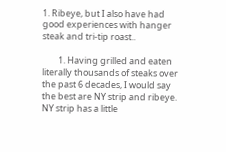1. Ribeye, but I also have had good experiences with hanger steak and tri-tip roast..

        1. Having grilled and eaten literally thousands of steaks over the past 6 decades, I would say the best are NY strip and ribeye. NY strip has a little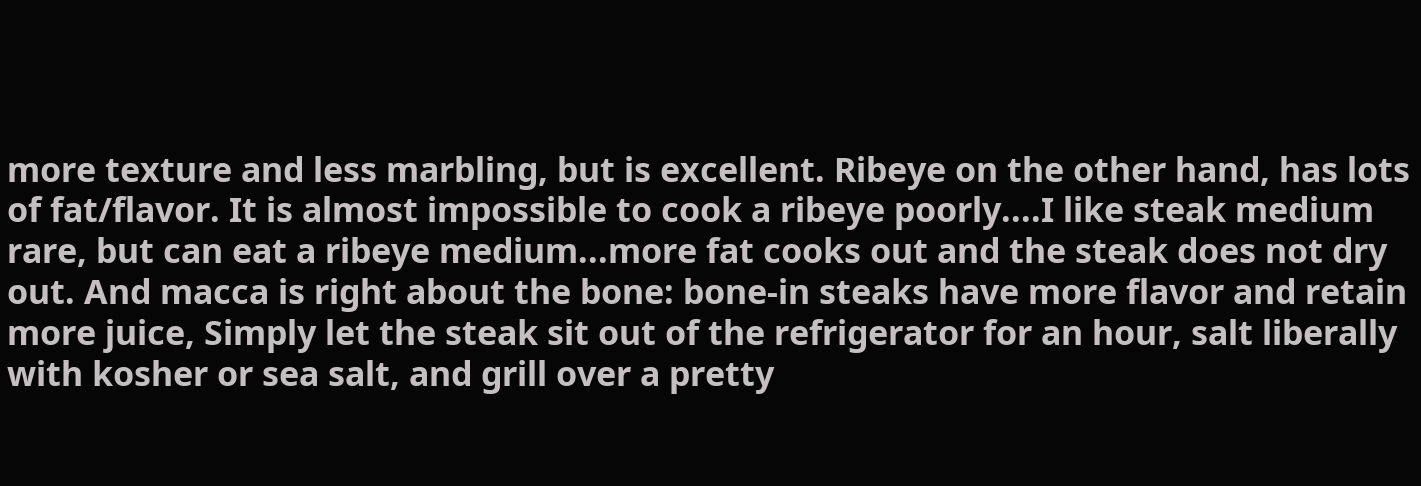more texture and less marbling, but is excellent. Ribeye on the other hand, has lots of fat/flavor. It is almost impossible to cook a ribeye poorly....I like steak medium rare, but can eat a ribeye medium...more fat cooks out and the steak does not dry out. And macca is right about the bone: bone-in steaks have more flavor and retain more juice, Simply let the steak sit out of the refrigerator for an hour, salt liberally with kosher or sea salt, and grill over a pretty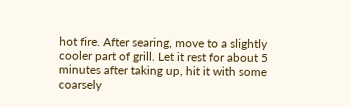hot fire. After searing, move to a slightly cooler part of grill. Let it rest for about 5 minutes after taking up, hit it with some coarsely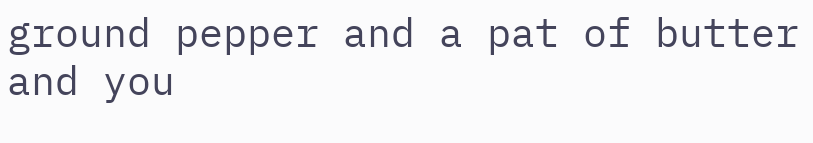ground pepper and a pat of butter and you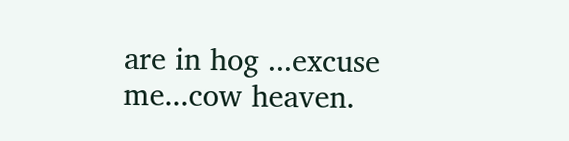are in hog ...excuse me...cow heaven.